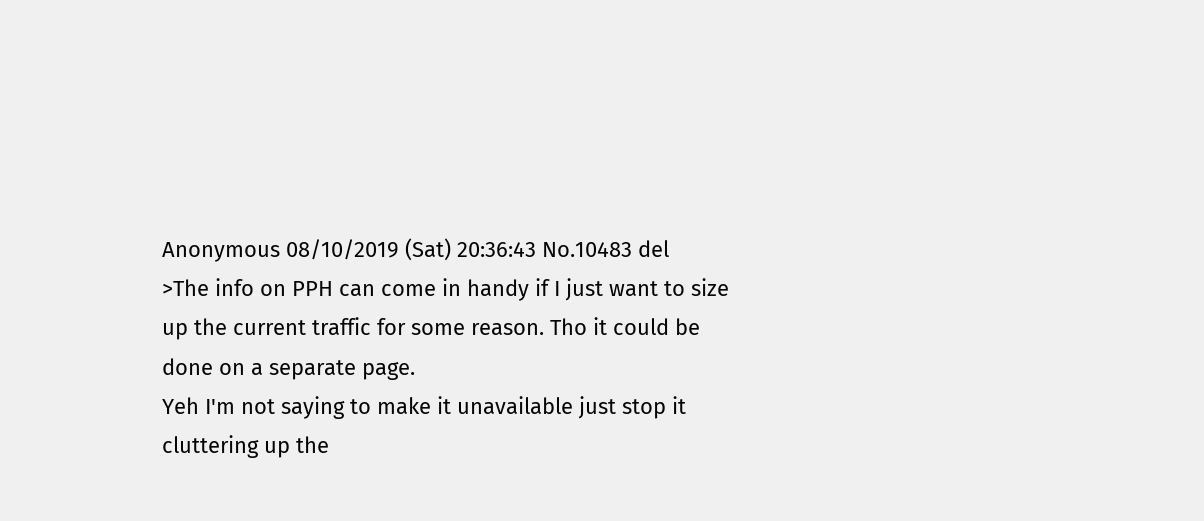Anonymous 08/10/2019 (Sat) 20:36:43 No.10483 del
>The info on PPH can come in handy if I just want to size up the current traffic for some reason. Tho it could be done on a separate page.
Yeh I'm not saying to make it unavailable just stop it cluttering up the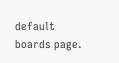default boards page.